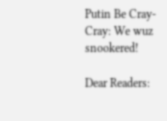Putin Be Cray-Cray: We wuz snookered!

Dear Readers: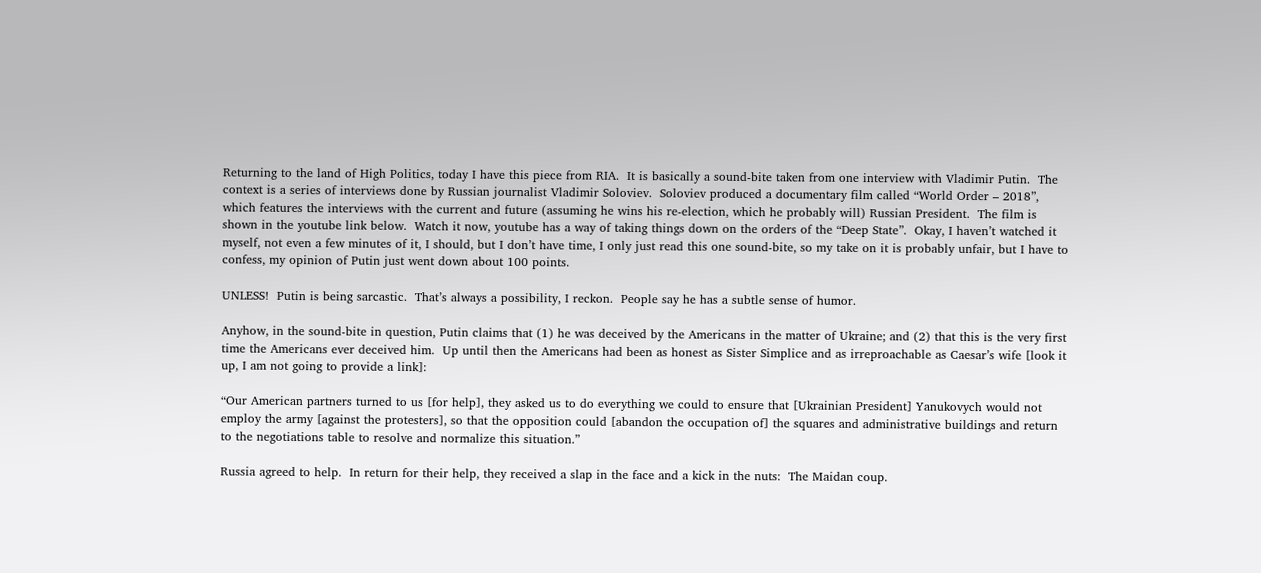Returning to the land of High Politics, today I have this piece from RIA.  It is basically a sound-bite taken from one interview with Vladimir Putin.  The context is a series of interviews done by Russian journalist Vladimir Soloviev.  Soloviev produced a documentary film called “World Order – 2018”, which features the interviews with the current and future (assuming he wins his re-election, which he probably will) Russian President.  The film is shown in the youtube link below.  Watch it now, youtube has a way of taking things down on the orders of the “Deep State”.  Okay, I haven’t watched it myself, not even a few minutes of it, I should, but I don’t have time, I only just read this one sound-bite, so my take on it is probably unfair, but I have to confess, my opinion of Putin just went down about 100 points.

UNLESS!  Putin is being sarcastic.  That’s always a possibility, I reckon.  People say he has a subtle sense of humor.

Anyhow, in the sound-bite in question, Putin claims that (1) he was deceived by the Americans in the matter of Ukraine; and (2) that this is the very first time the Americans ever deceived him.  Up until then the Americans had been as honest as Sister Simplice and as irreproachable as Caesar’s wife [look it up, I am not going to provide a link]:

“Our American partners turned to us [for help], they asked us to do everything we could to ensure that [Ukrainian President] Yanukovych would not employ the army [against the protesters], so that the opposition could [abandon the occupation of] the squares and administrative buildings and return to the negotiations table to resolve and normalize this situation.”

Russia agreed to help.  In return for their help, they received a slap in the face and a kick in the nuts:  The Maidan coup.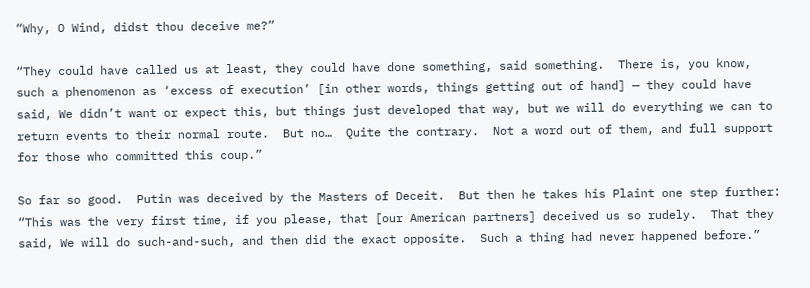“Why, O Wind, didst thou deceive me?”

“They could have called us at least, they could have done something, said something.  There is, you know, such a phenomenon as ‘excess of execution’ [in other words, things getting out of hand] — they could have said, We didn’t want or expect this, but things just developed that way, but we will do everything we can to return events to their normal route.  But no…  Quite the contrary.  Not a word out of them, and full support for those who committed this coup.”

So far so good.  Putin was deceived by the Masters of Deceit.  But then he takes his Plaint one step further:  “This was the very first time, if you please, that [our American partners] deceived us so rudely.  That they said, We will do such-and-such, and then did the exact opposite.  Such a thing had never happened before.”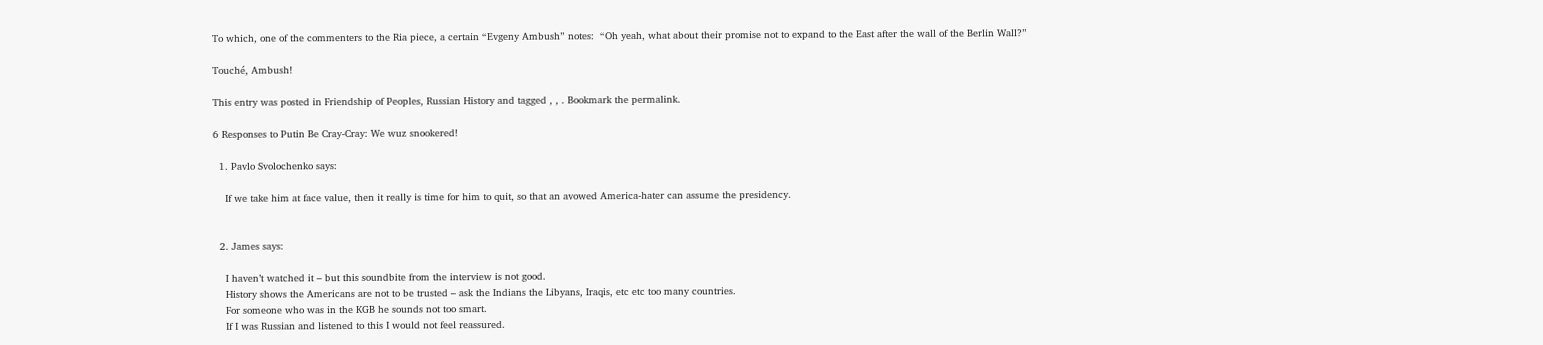To which, one of the commenters to the Ria piece, a certain “Evgeny Ambush” notes:  “Oh yeah, what about their promise not to expand to the East after the wall of the Berlin Wall?”

Touché, Ambush!

This entry was posted in Friendship of Peoples, Russian History and tagged , , . Bookmark the permalink.

6 Responses to Putin Be Cray-Cray: We wuz snookered!

  1. Pavlo Svolochenko says:

    If we take him at face value, then it really is time for him to quit, so that an avowed America-hater can assume the presidency.


  2. James says:

    I haven’t watched it – but this soundbite from the interview is not good.
    History shows the Americans are not to be trusted – ask the Indians the Libyans, Iraqis, etc etc too many countries.
    For someone who was in the KGB he sounds not too smart.
    If I was Russian and listened to this I would not feel reassured.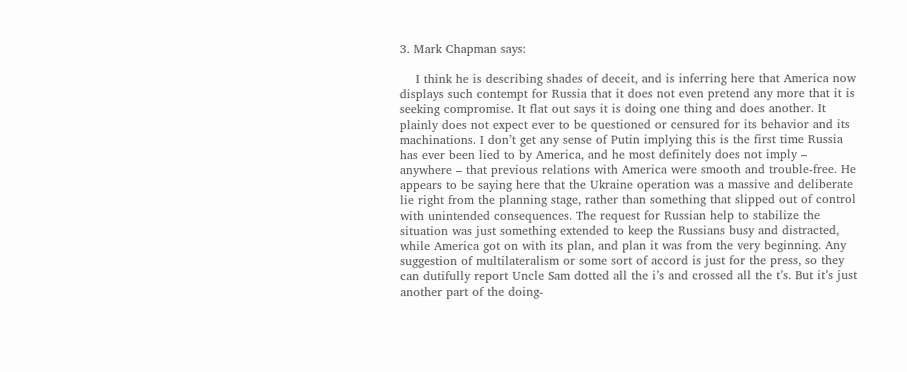3. Mark Chapman says:

    I think he is describing shades of deceit, and is inferring here that America now displays such contempt for Russia that it does not even pretend any more that it is seeking compromise. It flat out says it is doing one thing and does another. It plainly does not expect ever to be questioned or censured for its behavior and its machinations. I don’t get any sense of Putin implying this is the first time Russia has ever been lied to by America, and he most definitely does not imply – anywhere – that previous relations with America were smooth and trouble-free. He appears to be saying here that the Ukraine operation was a massive and deliberate lie right from the planning stage, rather than something that slipped out of control with unintended consequences. The request for Russian help to stabilize the situation was just something extended to keep the Russians busy and distracted, while America got on with its plan, and plan it was from the very beginning. Any suggestion of multilateralism or some sort of accord is just for the press, so they can dutifully report Uncle Sam dotted all the i’s and crossed all the t’s. But it’s just another part of the doing-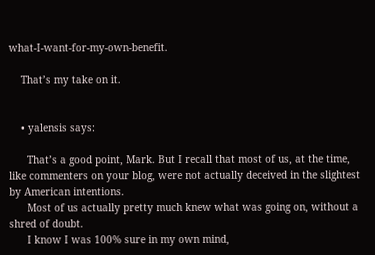what-I-want-for-my-own-benefit.

    That’s my take on it.


    • yalensis says:

      That’s a good point, Mark. But I recall that most of us, at the time, like commenters on your blog, were not actually deceived in the slightest by American intentions.
      Most of us actually pretty much knew what was going on, without a shred of doubt.
      I know I was 100% sure in my own mind,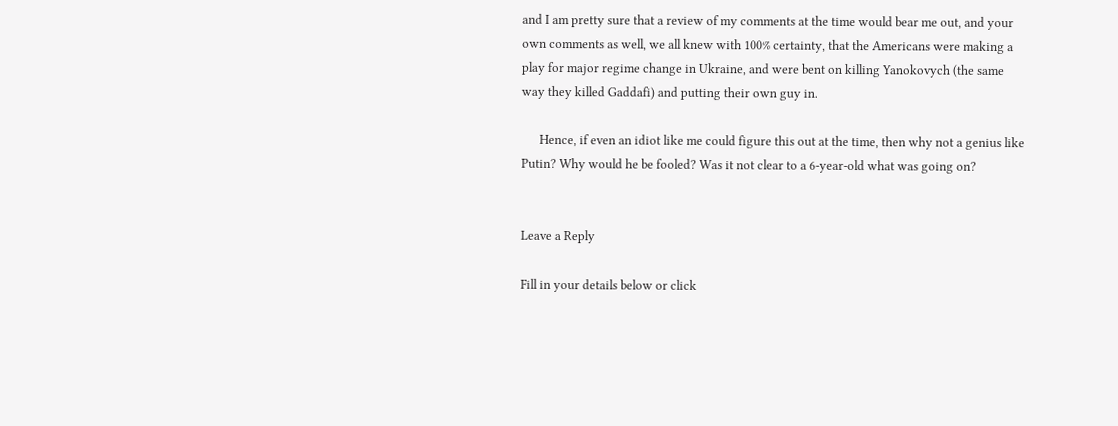and I am pretty sure that a review of my comments at the time would bear me out, and your own comments as well, we all knew with 100% certainty, that the Americans were making a play for major regime change in Ukraine, and were bent on killing Yanokovych (the same way they killed Gaddafi) and putting their own guy in.

      Hence, if even an idiot like me could figure this out at the time, then why not a genius like Putin? Why would he be fooled? Was it not clear to a 6-year-old what was going on?


Leave a Reply

Fill in your details below or click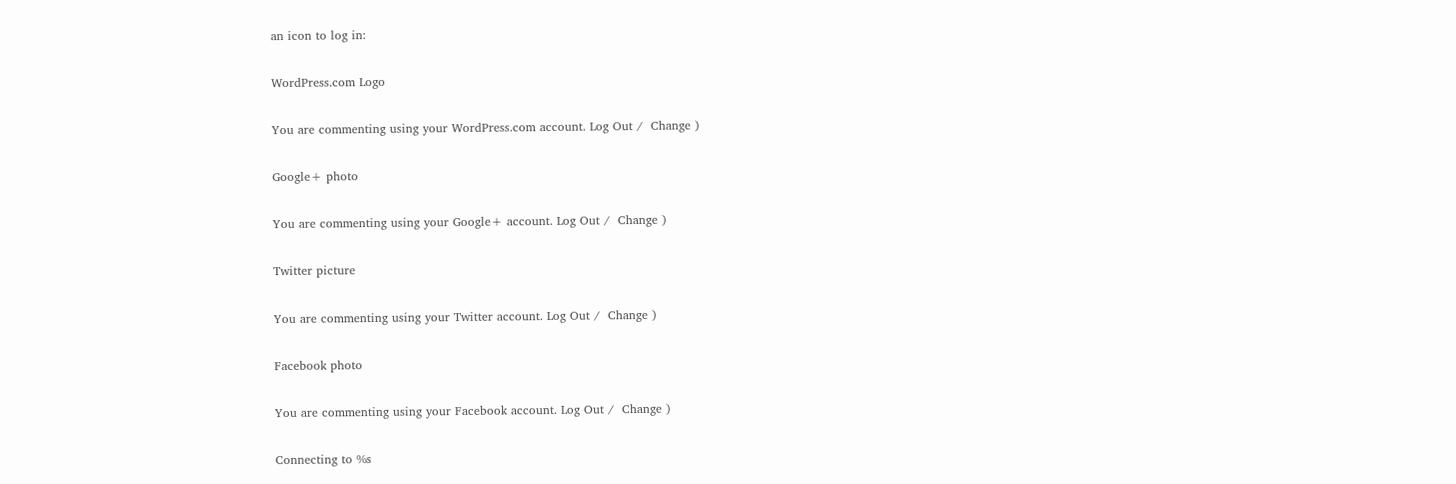an icon to log in:

WordPress.com Logo

You are commenting using your WordPress.com account. Log Out /  Change )

Google+ photo

You are commenting using your Google+ account. Log Out /  Change )

Twitter picture

You are commenting using your Twitter account. Log Out /  Change )

Facebook photo

You are commenting using your Facebook account. Log Out /  Change )

Connecting to %s